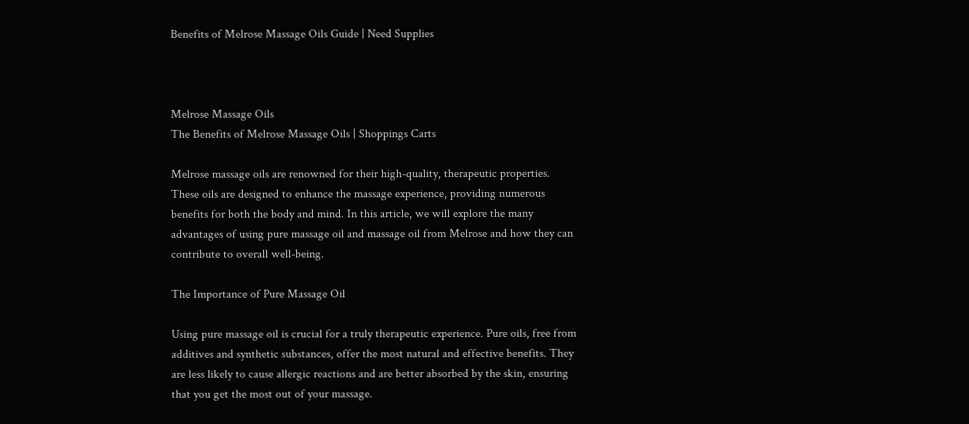Benefits of Melrose Massage Oils Guide | Need Supplies



Melrose Massage Oils
The Benefits of Melrose Massage Oils | Shoppings Carts

Melrose massage oils are renowned for their high-quality, therapeutic properties. These oils are designed to enhance the massage experience, providing numerous benefits for both the body and mind. In this article, we will explore the many advantages of using pure massage oil and massage oil from Melrose and how they can contribute to overall well-being.

The Importance of Pure Massage Oil

Using pure massage oil is crucial for a truly therapeutic experience. Pure oils, free from additives and synthetic substances, offer the most natural and effective benefits. They are less likely to cause allergic reactions and are better absorbed by the skin, ensuring that you get the most out of your massage.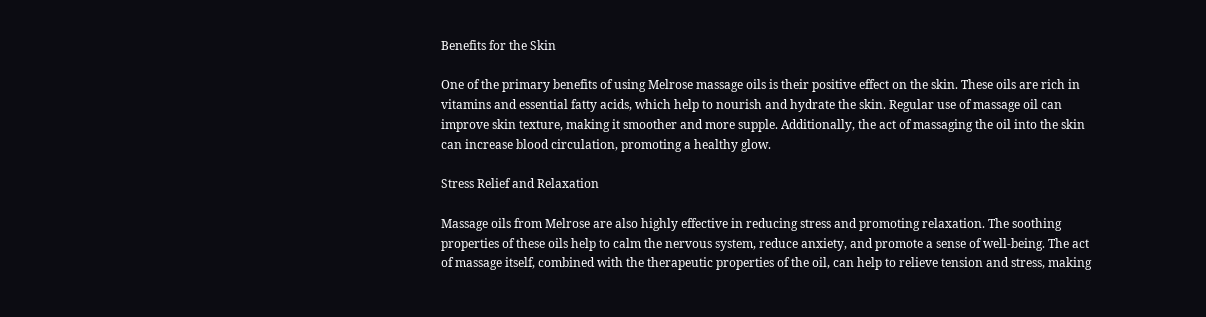Benefits for the Skin

One of the primary benefits of using Melrose massage oils is their positive effect on the skin. These oils are rich in vitamins and essential fatty acids, which help to nourish and hydrate the skin. Regular use of massage oil can improve skin texture, making it smoother and more supple. Additionally, the act of massaging the oil into the skin can increase blood circulation, promoting a healthy glow.

Stress Relief and Relaxation

Massage oils from Melrose are also highly effective in reducing stress and promoting relaxation. The soothing properties of these oils help to calm the nervous system, reduce anxiety, and promote a sense of well-being. The act of massage itself, combined with the therapeutic properties of the oil, can help to relieve tension and stress, making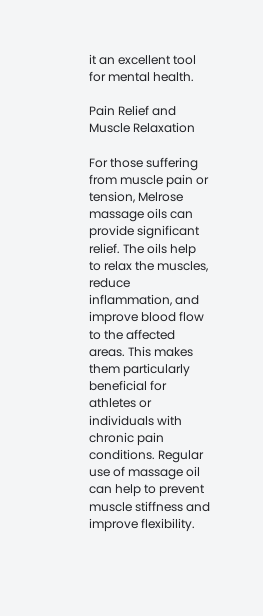it an excellent tool for mental health.

Pain Relief and Muscle Relaxation

For those suffering from muscle pain or tension, Melrose massage oils can provide significant relief. The oils help to relax the muscles, reduce inflammation, and improve blood flow to the affected areas. This makes them particularly beneficial for athletes or individuals with chronic pain conditions. Regular use of massage oil can help to prevent muscle stiffness and improve flexibility.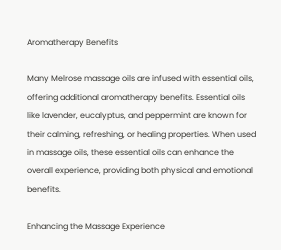Aromatherapy Benefits

Many Melrose massage oils are infused with essential oils, offering additional aromatherapy benefits. Essential oils like lavender, eucalyptus, and peppermint are known for their calming, refreshing, or healing properties. When used in massage oils, these essential oils can enhance the overall experience, providing both physical and emotional benefits.

Enhancing the Massage Experience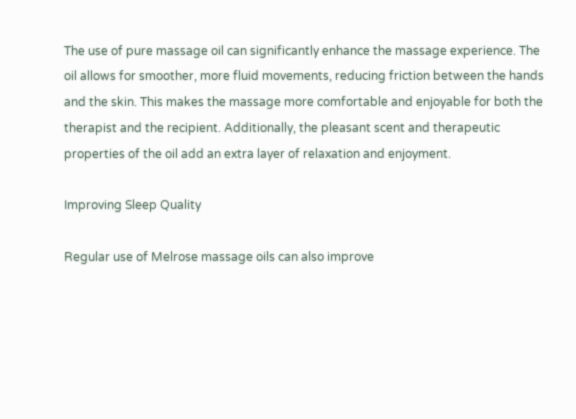The use of pure massage oil can significantly enhance the massage experience. The oil allows for smoother, more fluid movements, reducing friction between the hands and the skin. This makes the massage more comfortable and enjoyable for both the therapist and the recipient. Additionally, the pleasant scent and therapeutic properties of the oil add an extra layer of relaxation and enjoyment.

Improving Sleep Quality

Regular use of Melrose massage oils can also improve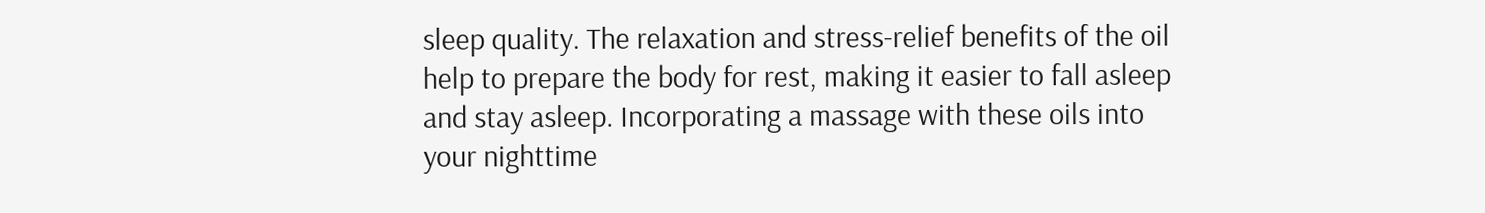sleep quality. The relaxation and stress-relief benefits of the oil help to prepare the body for rest, making it easier to fall asleep and stay asleep. Incorporating a massage with these oils into your nighttime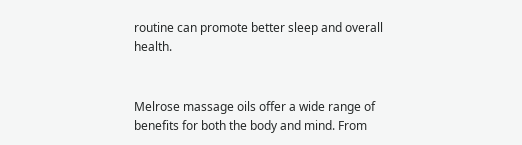routine can promote better sleep and overall health.


Melrose massage oils offer a wide range of benefits for both the body and mind. From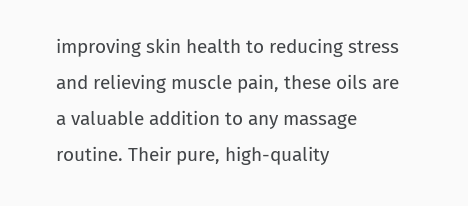improving skin health to reducing stress and relieving muscle pain, these oils are a valuable addition to any massage routine. Their pure, high-quality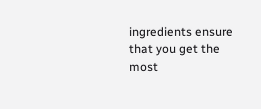ingredients ensure that you get the most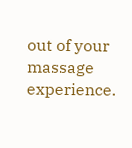out of your massage experience.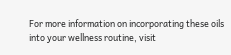For more information on incorporating these oils into your wellness routine, visit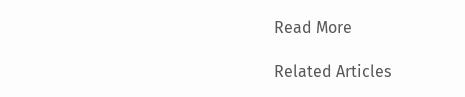Read More

Related Articles